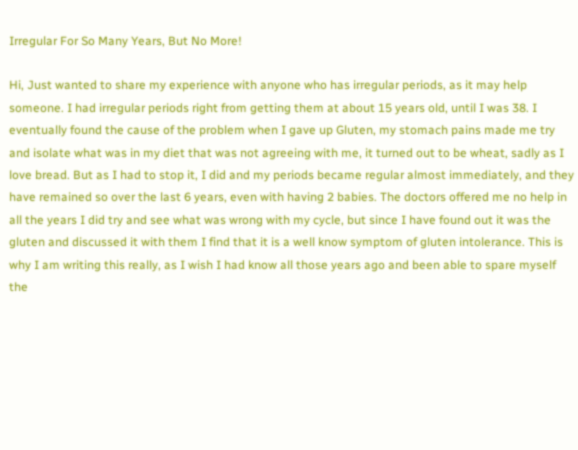Irregular For So Many Years, But No More!

Hi, Just wanted to share my experience with anyone who has irregular periods, as it may help someone. I had irregular periods right from getting them at about 15 years old, until I was 38. I eventually found the cause of the problem when I gave up Gluten, my stomach pains made me try and isolate what was in my diet that was not agreeing with me, it turned out to be wheat, sadly as I love bread. But as I had to stop it, I did and my periods became regular almost immediately, and they have remained so over the last 6 years, even with having 2 babies. The doctors offered me no help in all the years I did try and see what was wrong with my cycle, but since I have found out it was the gluten and discussed it with them I find that it is a well know symptom of gluten intolerance. This is why I am writing this really, as I wish I had know all those years ago and been able to spare myself the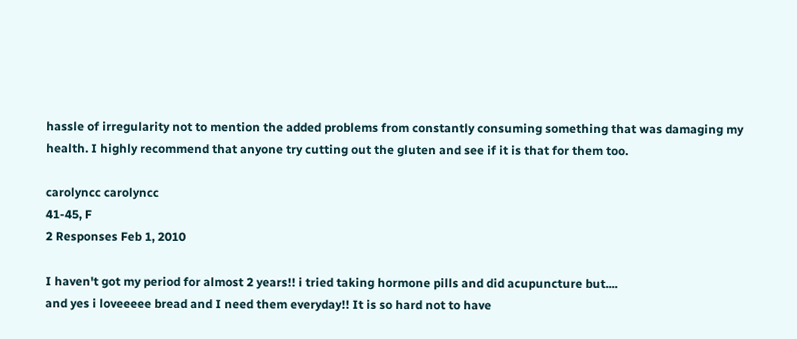hassle of irregularity not to mention the added problems from constantly consuming something that was damaging my health. I highly recommend that anyone try cutting out the gluten and see if it is that for them too.

carolyncc carolyncc
41-45, F
2 Responses Feb 1, 2010

I haven't got my period for almost 2 years!! i tried taking hormone pills and did acupuncture but....
and yes i loveeeee bread and I need them everyday!! It is so hard not to have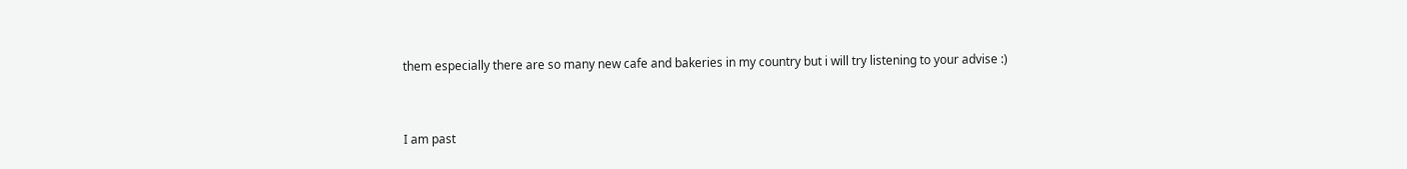them especially there are so many new cafe and bakeries in my country but i will try listening to your advise :)


I am past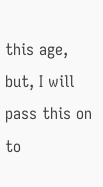this age, but, I will pass this on to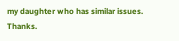my daughter who has similar issues. Thanks.